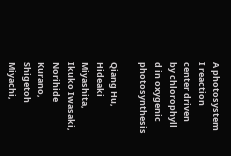A photosystem I reaction center driven by chlorophyll d in oxygenic photosynthesis

Qiang Hu, Hideaki Miyashita, Ikuko Iwasaki, Norihide Kurano, Shigetoh Miyachi,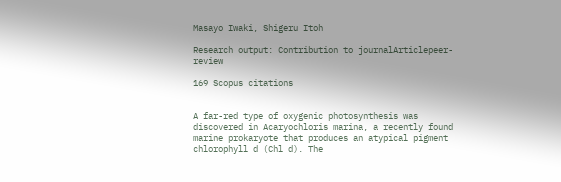Masayo Iwaki, Shigeru Itoh

Research output: Contribution to journalArticlepeer-review

169 Scopus citations


A far-red type of oxygenic photosynthesis was discovered in Acaryochloris marina, a recently found marine prokaryote that produces an atypical pigment chlorophyll d (Chl d). The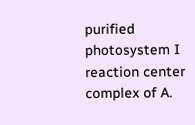purified photosystem I reaction center complex of A.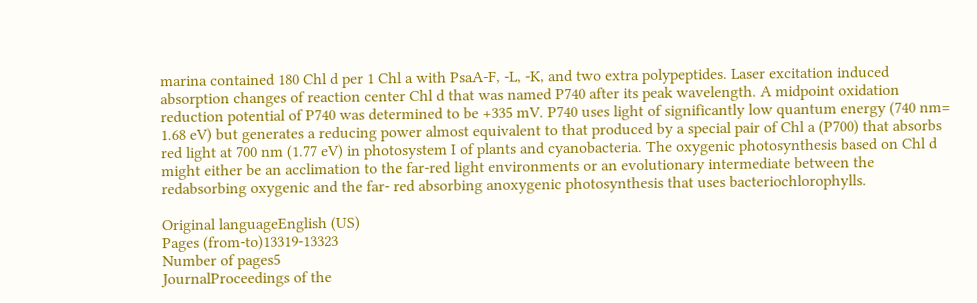marina contained 180 Chl d per 1 Chl a with PsaA-F, -L, -K, and two extra polypeptides. Laser excitation induced absorption changes of reaction center Chl d that was named P740 after its peak wavelength. A midpoint oxidation reduction potential of P740 was determined to be +335 mV. P740 uses light of significantly low quantum energy (740 nm= 1.68 eV) but generates a reducing power almost equivalent to that produced by a special pair of Chl a (P700) that absorbs red light at 700 nm (1.77 eV) in photosystem I of plants and cyanobacteria. The oxygenic photosynthesis based on Chl d might either be an acclimation to the far-red light environments or an evolutionary intermediate between the redabsorbing oxygenic and the far- red absorbing anoxygenic photosynthesis that uses bacteriochlorophylls.

Original languageEnglish (US)
Pages (from-to)13319-13323
Number of pages5
JournalProceedings of the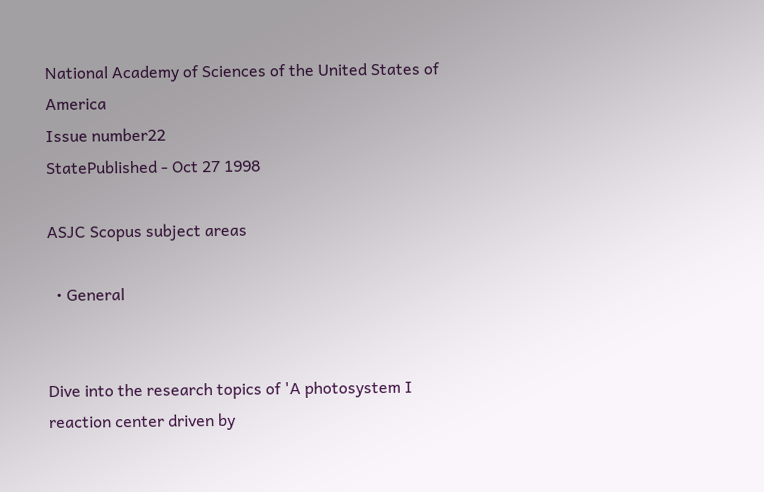National Academy of Sciences of the United States of America
Issue number22
StatePublished - Oct 27 1998

ASJC Scopus subject areas

  • General


Dive into the research topics of 'A photosystem I reaction center driven by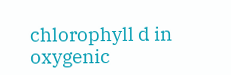chlorophyll d in oxygenic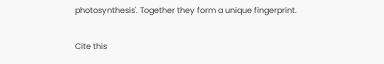photosynthesis'. Together they form a unique fingerprint.

Cite this